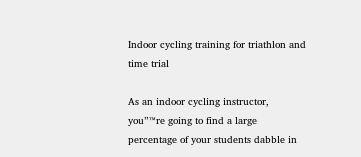Indoor cycling training for triathlon and time trial

As an indoor cycling instructor, you”™re going to find a large percentage of your students dabble in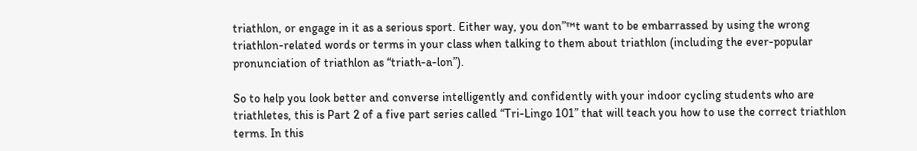triathlon, or engage in it as a serious sport. Either way, you don”™t want to be embarrassed by using the wrong triathlon-related words or terms in your class when talking to them about triathlon (including the ever-popular pronunciation of triathlon as “triath-a-lon”).

So to help you look better and converse intelligently and confidently with your indoor cycling students who are triathletes, this is Part 2 of a five part series called “Tri-Lingo 101” that will teach you how to use the correct triathlon terms. In this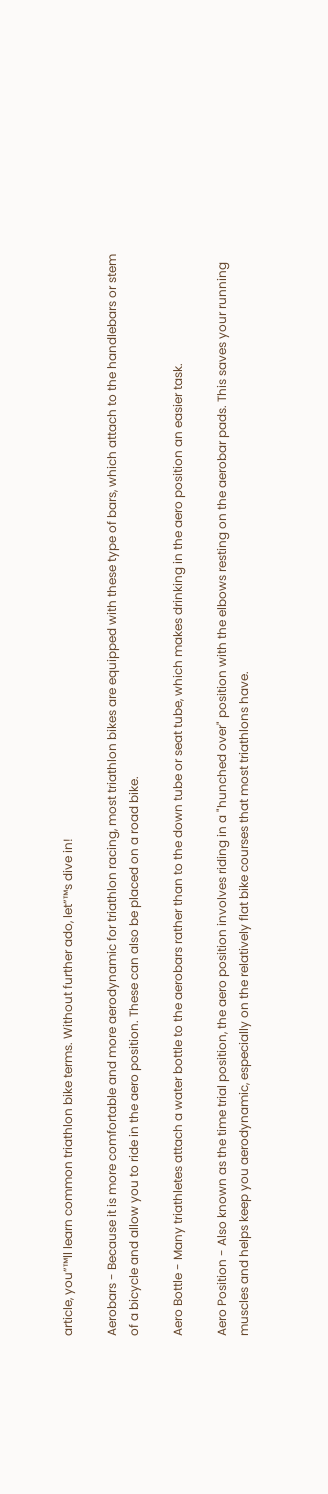article, you”™ll learn common triathlon bike terms. Without further ado, let”™s dive in!

Aerobars - Because it is more comfortable and more aerodynamic for triathlon racing, most triathlon bikes are equipped with these type of bars, which attach to the handlebars or stem of a bicycle and allow you to ride in the aero position. These can also be placed on a road bike.

Aero Bottle - Many triathletes attach a water bottle to the aerobars rather than to the down tube or seat tube, which makes drinking in the aero position an easier task.

Aero Position - Also known as the time trial position, the aero position involves riding in a "hunched over" position with the elbows resting on the aerobar pads. This saves your running muscles and helps keep you aerodynamic, especially on the relatively flat bike courses that most triathlons have.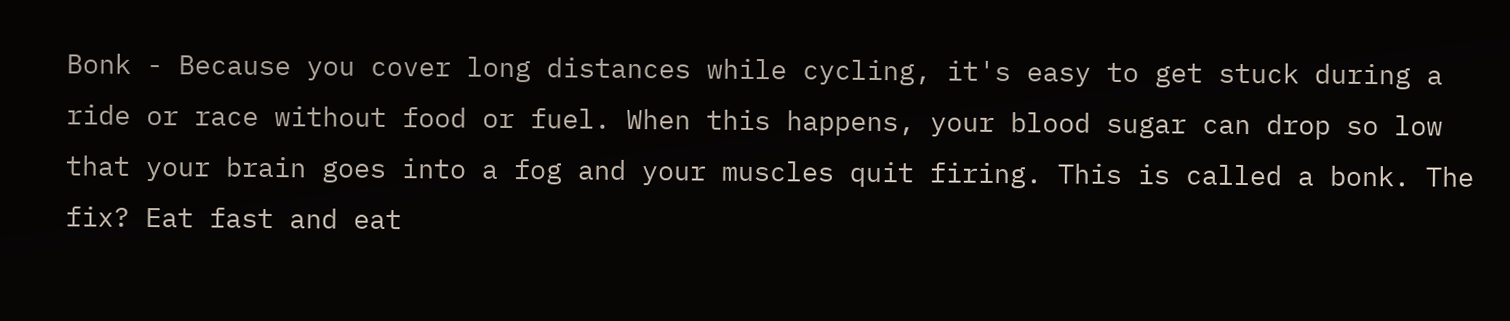Bonk - Because you cover long distances while cycling, it's easy to get stuck during a ride or race without food or fuel. When this happens, your blood sugar can drop so low that your brain goes into a fog and your muscles quit firing. This is called a bonk. The fix? Eat fast and eat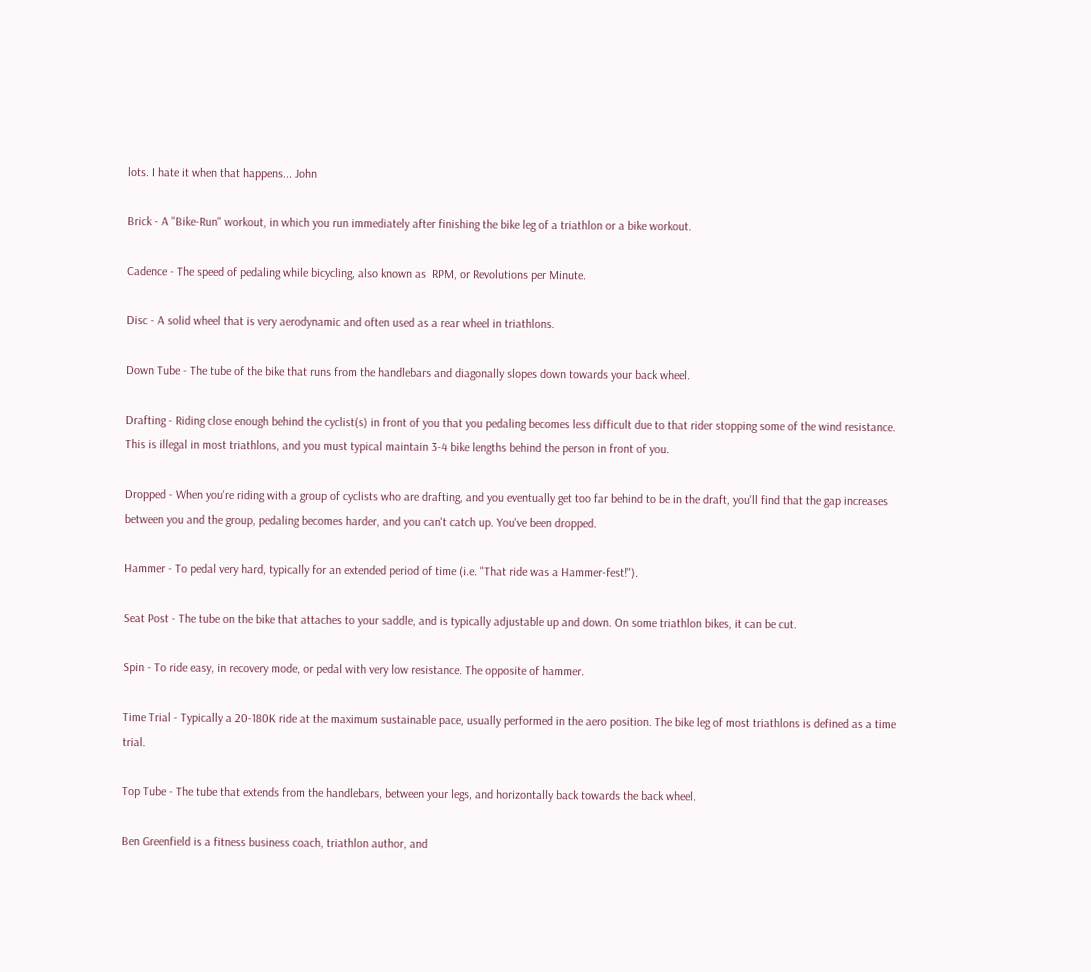lots. I hate it when that happens... John

Brick - A "Bike-Run" workout, in which you run immediately after finishing the bike leg of a triathlon or a bike workout.

Cadence - The speed of pedaling while bicycling, also known as  RPM, or Revolutions per Minute.

Disc - A solid wheel that is very aerodynamic and often used as a rear wheel in triathlons.

Down Tube - The tube of the bike that runs from the handlebars and diagonally slopes down towards your back wheel.

Drafting - Riding close enough behind the cyclist(s) in front of you that you pedaling becomes less difficult due to that rider stopping some of the wind resistance. This is illegal in most triathlons, and you must typical maintain 3-4 bike lengths behind the person in front of you.

Dropped - When you're riding with a group of cyclists who are drafting, and you eventually get too far behind to be in the draft, you'll find that the gap increases between you and the group, pedaling becomes harder, and you can't catch up. You've been dropped.

Hammer - To pedal very hard, typically for an extended period of time (i.e. "That ride was a Hammer-fest!").

Seat Post - The tube on the bike that attaches to your saddle, and is typically adjustable up and down. On some triathlon bikes, it can be cut.

Spin - To ride easy, in recovery mode, or pedal with very low resistance. The opposite of hammer.

Time Trial - Typically a 20-180K ride at the maximum sustainable pace, usually performed in the aero position. The bike leg of most triathlons is defined as a time trial.

Top Tube - The tube that extends from the handlebars, between your legs, and horizontally back towards the back wheel.

Ben Greenfield is a fitness business coach, triathlon author, and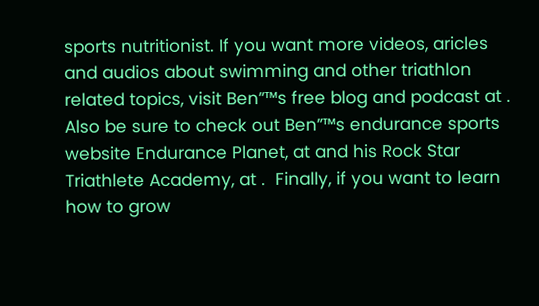sports nutritionist. If you want more videos, aricles and audios about swimming and other triathlon related topics, visit Ben”™s free blog and podcast at . Also be sure to check out Ben”™s endurance sports website Endurance Planet, at and his Rock Star Triathlete Academy, at .  Finally, if you want to learn how to grow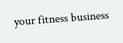your fitness business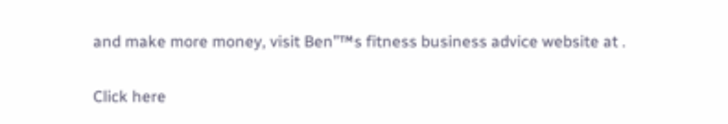and make more money, visit Ben”™s fitness business advice website at .

Click here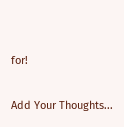for!

Add Your Thoughts...